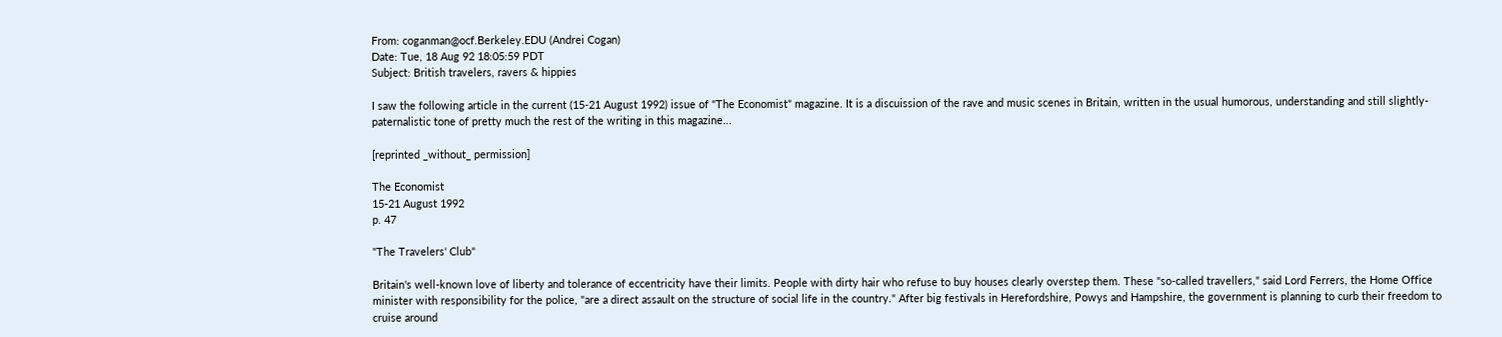From: coganman@ocf.Berkeley.EDU (Andrei Cogan)
Date: Tue, 18 Aug 92 18:05:59 PDT
Subject: British travelers, ravers & hippies

I saw the following article in the current (15-21 August 1992) issue of "The Economist" magazine. It is a discuission of the rave and music scenes in Britain, written in the usual humorous, understanding and still slightly-paternalistic tone of pretty much the rest of the writing in this magazine...

[reprinted _without_ permission]

The Economist
15-21 August 1992
p. 47

"The Travelers' Club"

Britain's well-known love of liberty and tolerance of eccentricity have their limits. People with dirty hair who refuse to buy houses clearly overstep them. These "so-called travellers," said Lord Ferrers, the Home Office minister with responsibility for the police, "are a direct assault on the structure of social life in the country." After big festivals in Herefordshire, Powys and Hampshire, the government is planning to curb their freedom to cruise around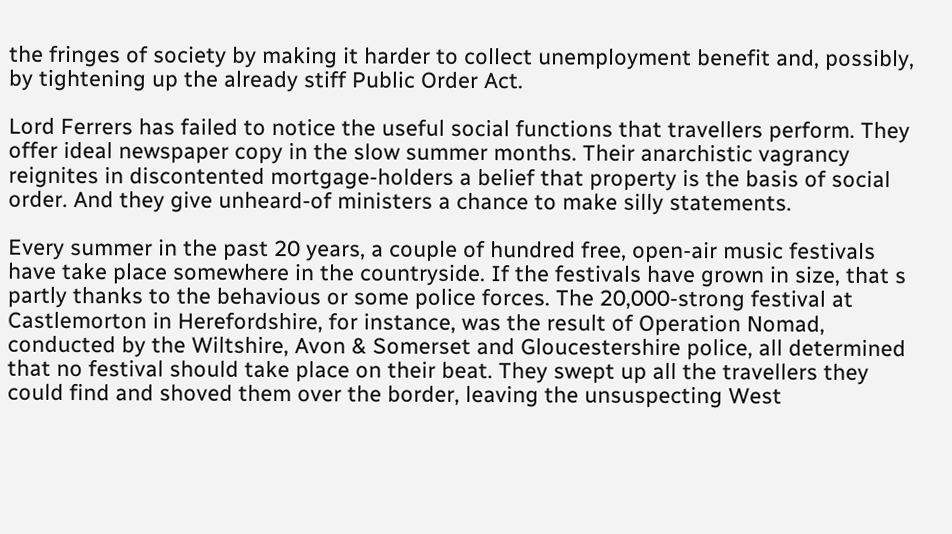the fringes of society by making it harder to collect unemployment benefit and, possibly, by tightening up the already stiff Public Order Act.

Lord Ferrers has failed to notice the useful social functions that travellers perform. They offer ideal newspaper copy in the slow summer months. Their anarchistic vagrancy reignites in discontented mortgage-holders a belief that property is the basis of social order. And they give unheard-of ministers a chance to make silly statements.

Every summer in the past 20 years, a couple of hundred free, open-air music festivals have take place somewhere in the countryside. If the festivals have grown in size, that s partly thanks to the behavious or some police forces. The 20,000-strong festival at Castlemorton in Herefordshire, for instance, was the result of Operation Nomad, conducted by the Wiltshire, Avon & Somerset and Gloucestershire police, all determined that no festival should take place on their beat. They swept up all the travellers they could find and shoved them over the border, leaving the unsuspecting West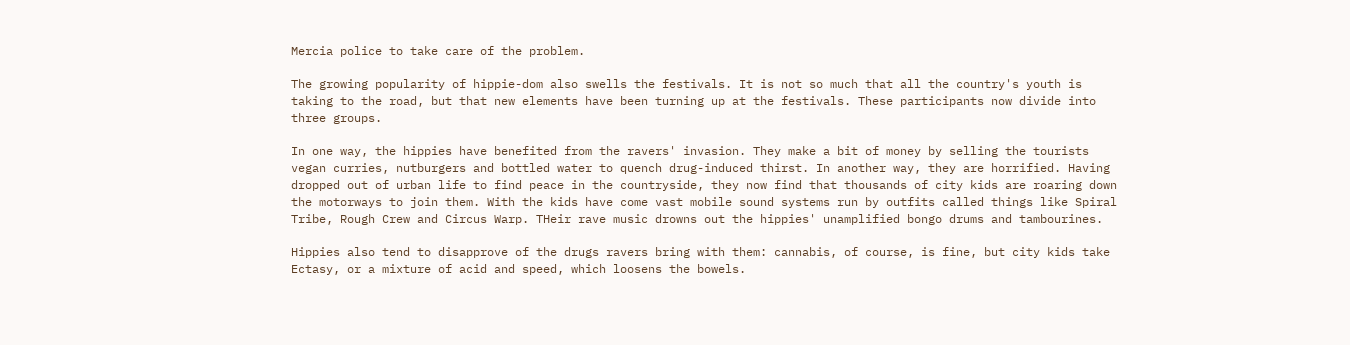Mercia police to take care of the problem.

The growing popularity of hippie-dom also swells the festivals. It is not so much that all the country's youth is taking to the road, but that new elements have been turning up at the festivals. These participants now divide into three groups.

In one way, the hippies have benefited from the ravers' invasion. They make a bit of money by selling the tourists vegan curries, nutburgers and bottled water to quench drug-induced thirst. In another way, they are horrified. Having dropped out of urban life to find peace in the countryside, they now find that thousands of city kids are roaring down the motorways to join them. With the kids have come vast mobile sound systems run by outfits called things like Spiral Tribe, Rough Crew and Circus Warp. THeir rave music drowns out the hippies' unamplified bongo drums and tambourines.

Hippies also tend to disapprove of the drugs ravers bring with them: cannabis, of course, is fine, but city kids take Ectasy, or a mixture of acid and speed, which loosens the bowels.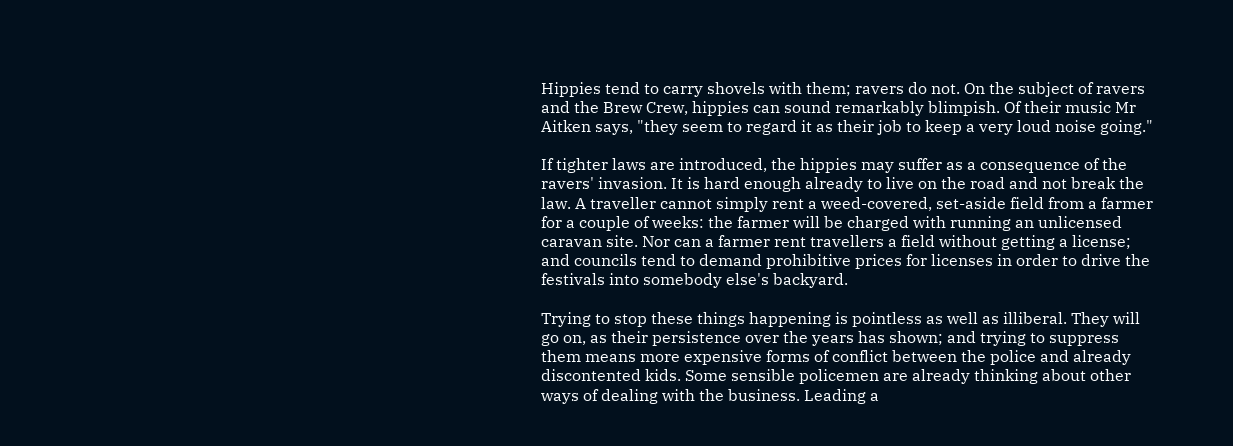Hippies tend to carry shovels with them; ravers do not. On the subject of ravers and the Brew Crew, hippies can sound remarkably blimpish. Of their music Mr Aitken says, "they seem to regard it as their job to keep a very loud noise going."

If tighter laws are introduced, the hippies may suffer as a consequence of the ravers' invasion. It is hard enough already to live on the road and not break the law. A traveller cannot simply rent a weed-covered, set-aside field from a farmer for a couple of weeks: the farmer will be charged with running an unlicensed caravan site. Nor can a farmer rent travellers a field without getting a license; and councils tend to demand prohibitive prices for licenses in order to drive the festivals into somebody else's backyard.

Trying to stop these things happening is pointless as well as illiberal. They will go on, as their persistence over the years has shown; and trying to suppress them means more expensive forms of conflict between the police and already discontented kids. Some sensible policemen are already thinking about other ways of dealing with the business. Leading a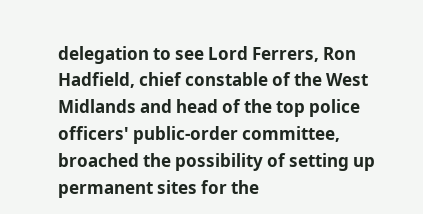delegation to see Lord Ferrers, Ron Hadfield, chief constable of the West Midlands and head of the top police officers' public-order committee, broached the possibility of setting up permanent sites for the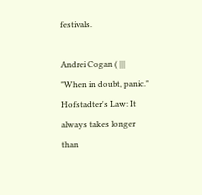festivals.

Andrei Cogan ( ||| "When in doubt, panic."
Hofstadter's Law: It always takes longer than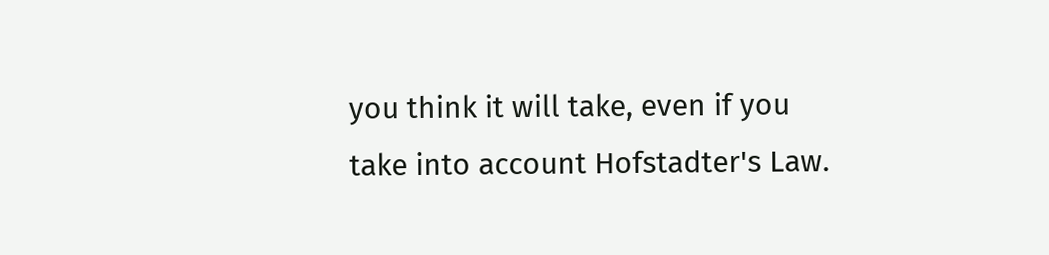you think it will take, even if you take into account Hofstadter's Law.